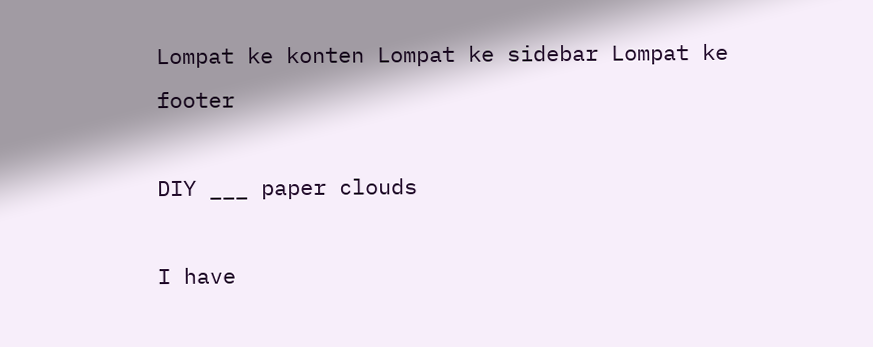Lompat ke konten Lompat ke sidebar Lompat ke footer

DIY ___ paper clouds

I have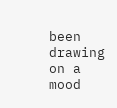been drawing on a mood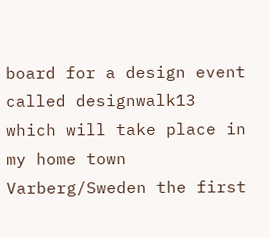board for a design event called designwalk13 which will take place in my home town Varberg/Sweden the first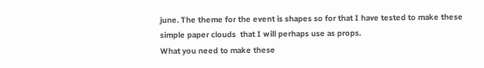june. The theme for the event is shapes so for that I have tested to make these simple paper clouds  that I will perhaps use as props.
What you need to make these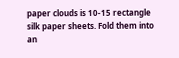paper clouds is 10-15 rectangle silk paper sheets. Fold them into an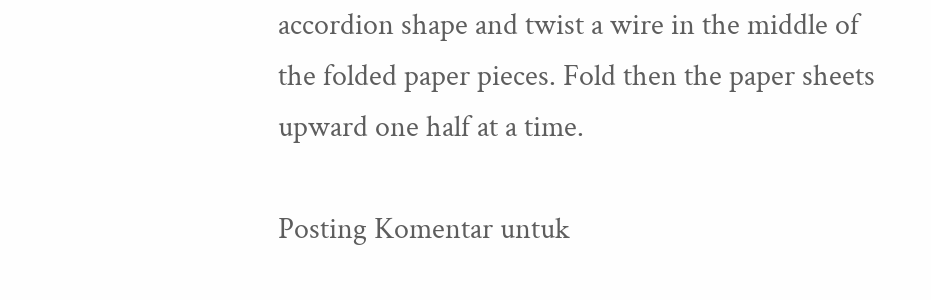accordion shape and twist a wire in the middle of the folded paper pieces. Fold then the paper sheets upward one half at a time.

Posting Komentar untuk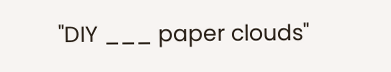"DIY ___ paper clouds"